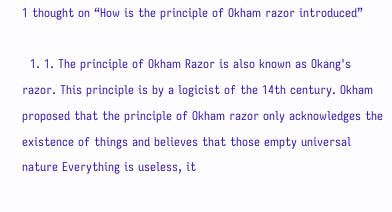1 thought on “How is the principle of Okham razor introduced”

  1. 1. The principle of Okham Razor is also known as Okang's razor. This principle is by a logicist of the 14th century. Okham proposed that the principle of Okham razor only acknowledges the existence of things and believes that those empty universal nature Everything is useless, it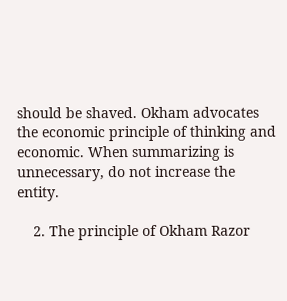should be shaved. Okham advocates the economic principle of thinking and economic. When summarizing is unnecessary, do not increase the entity.

    2. The principle of Okham Razor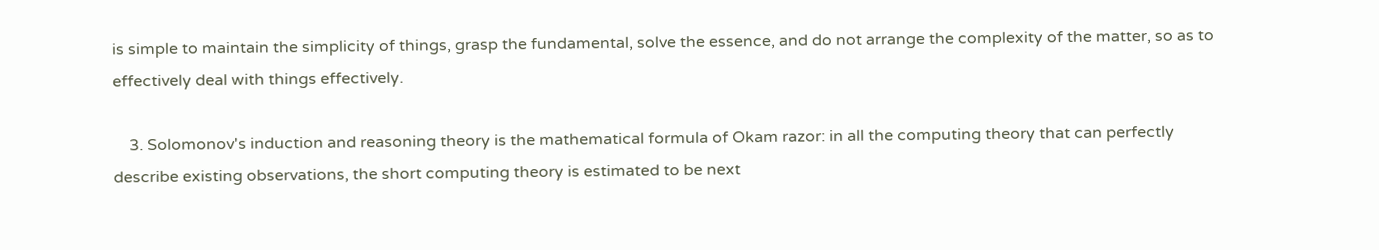is simple to maintain the simplicity of things, grasp the fundamental, solve the essence, and do not arrange the complexity of the matter, so as to effectively deal with things effectively.

    3. Solomonov's induction and reasoning theory is the mathematical formula of Okam razor: in all the computing theory that can perfectly describe existing observations, the short computing theory is estimated to be next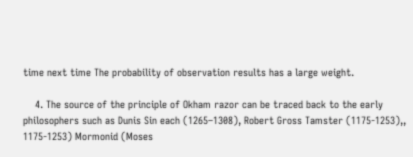time next time The probability of observation results has a large weight.

    4. The source of the principle of Okham razor can be traced back to the early philosophers such as Dunis Sin each (1265–1308), Robert Gross Tamster (1175-1253),, 1175-1253) Mormonid (Moses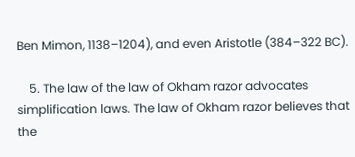Ben Mimon, 1138–1204), and even Aristotle (384–322 BC).

    5. The law of the law of Okham razor advocates simplification laws. The law of Okham razor believes that the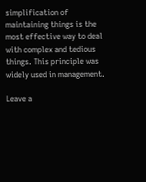simplification of maintaining things is the most effective way to deal with complex and tedious things. This principle was widely used in management.

Leave a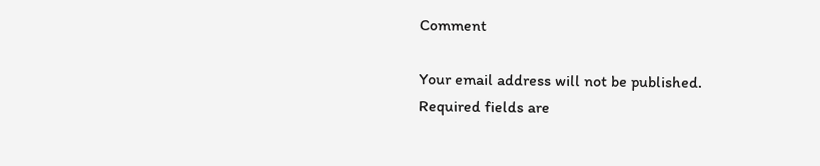Comment

Your email address will not be published. Required fields are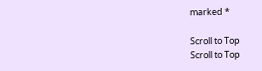marked *

Scroll to Top
Scroll to Top